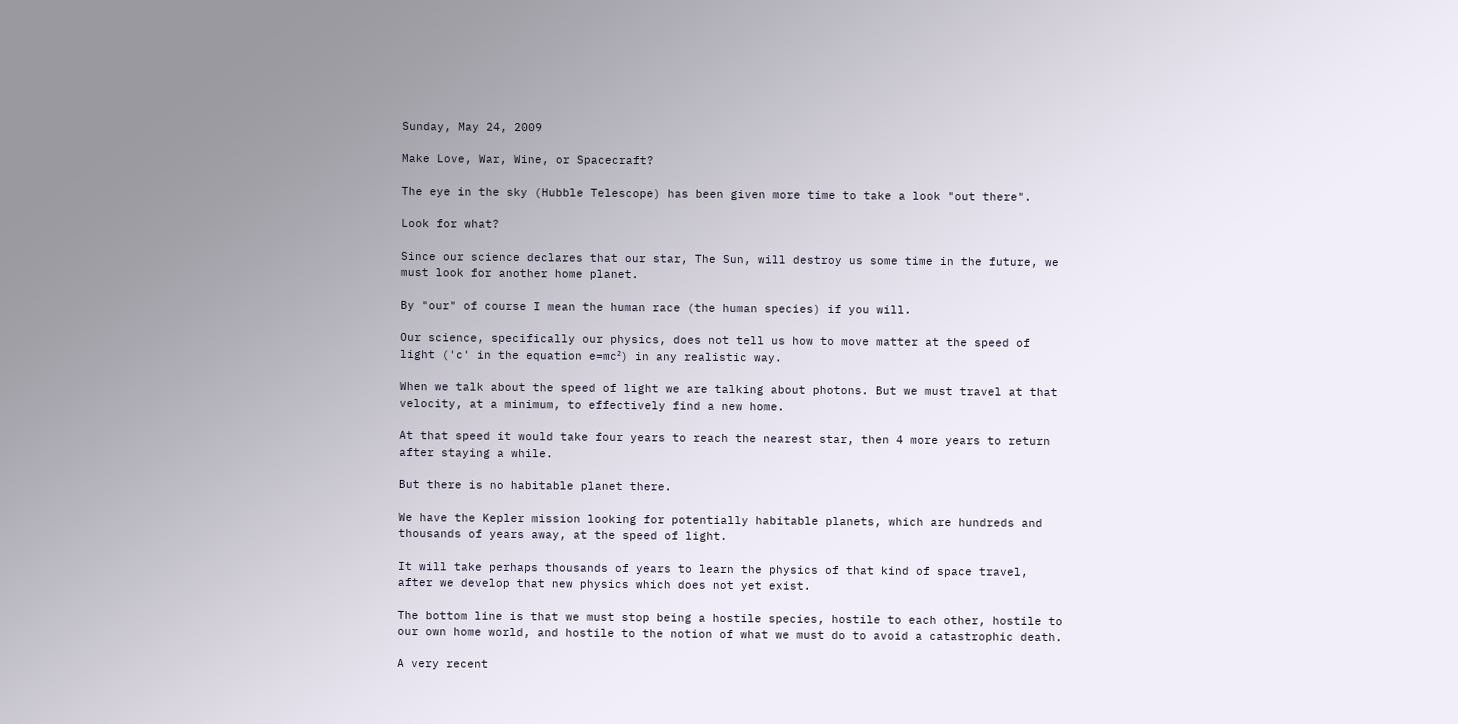Sunday, May 24, 2009

Make Love, War, Wine, or Spacecraft?

The eye in the sky (Hubble Telescope) has been given more time to take a look "out there".

Look for what?

Since our science declares that our star, The Sun, will destroy us some time in the future, we must look for another home planet.

By "our" of course I mean the human race (the human species) if you will.

Our science, specifically our physics, does not tell us how to move matter at the speed of light ('c' in the equation e=mc²) in any realistic way.

When we talk about the speed of light we are talking about photons. But we must travel at that velocity, at a minimum, to effectively find a new home.

At that speed it would take four years to reach the nearest star, then 4 more years to return after staying a while.

But there is no habitable planet there.

We have the Kepler mission looking for potentially habitable planets, which are hundreds and thousands of years away, at the speed of light.

It will take perhaps thousands of years to learn the physics of that kind of space travel, after we develop that new physics which does not yet exist.

The bottom line is that we must stop being a hostile species, hostile to each other, hostile to our own home world, and hostile to the notion of what we must do to avoid a catastrophic death.

A very recent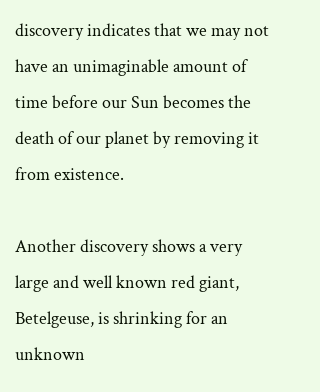discovery indicates that we may not have an unimaginable amount of time before our Sun becomes the death of our planet by removing it from existence.

Another discovery shows a very large and well known red giant, Betelgeuse, is shrinking for an unknown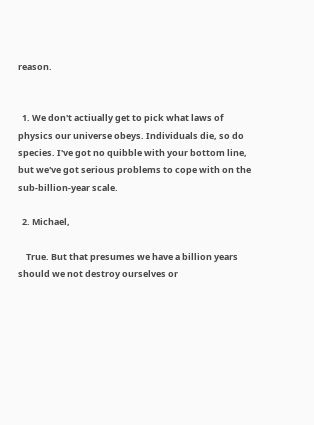reason.


  1. We don't actiually get to pick what laws of physics our universe obeys. Individuals die, so do species. I've got no quibble with your bottom line, but we've got serious problems to cope with on the sub-billion-year scale.

  2. Michael,

    True. But that presumes we have a billion years should we not destroy ourselves or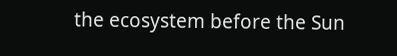the ecosystem before the Sun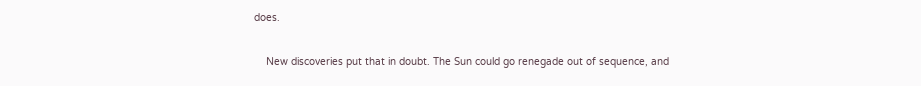does.

    New discoveries put that in doubt. The Sun could go renegade out of sequence, and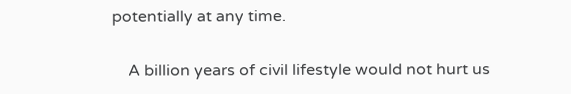potentially at any time.

    A billion years of civil lifestyle would not hurt us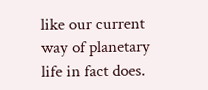like our current way of planetary life in fact does.